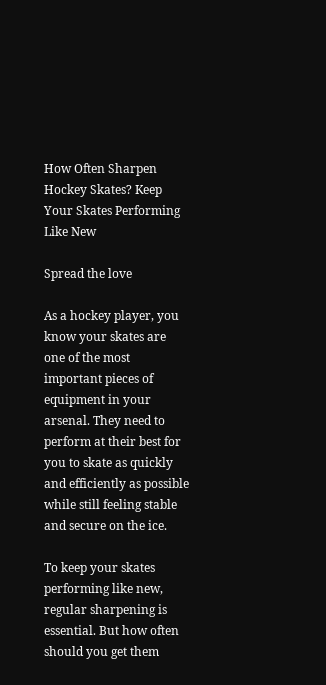How Often Sharpen Hockey Skates? Keep Your Skates Performing Like New

Spread the love

As a hockey player, you know your skates are one of the most important pieces of equipment in your arsenal. They need to perform at their best for you to skate as quickly and efficiently as possible while still feeling stable and secure on the ice.

To keep your skates performing like new, regular sharpening is essential. But how often should you get them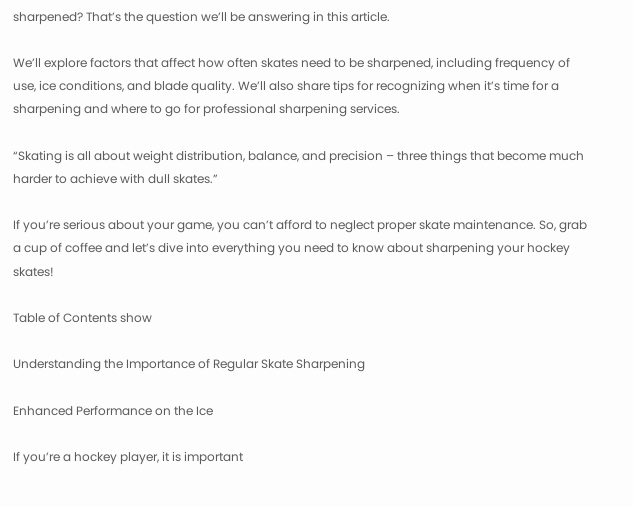sharpened? That’s the question we’ll be answering in this article.

We’ll explore factors that affect how often skates need to be sharpened, including frequency of use, ice conditions, and blade quality. We’ll also share tips for recognizing when it’s time for a sharpening and where to go for professional sharpening services.

“Skating is all about weight distribution, balance, and precision – three things that become much harder to achieve with dull skates.”

If you’re serious about your game, you can’t afford to neglect proper skate maintenance. So, grab a cup of coffee and let’s dive into everything you need to know about sharpening your hockey skates!

Table of Contents show

Understanding the Importance of Regular Skate Sharpening

Enhanced Performance on the Ice

If you’re a hockey player, it is important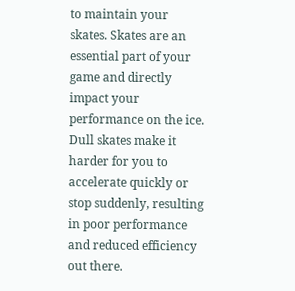to maintain your skates. Skates are an essential part of your game and directly impact your performance on the ice. Dull skates make it harder for you to accelerate quickly or stop suddenly, resulting in poor performance and reduced efficiency out there.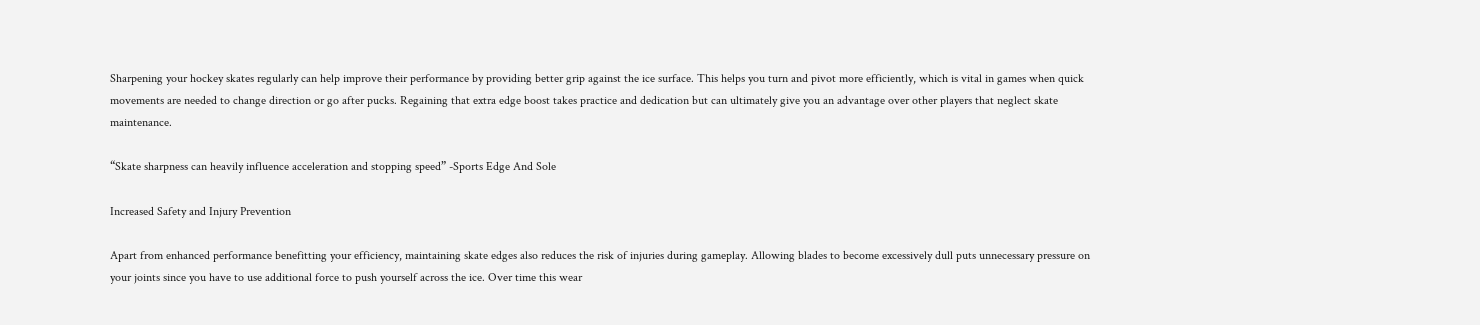Sharpening your hockey skates regularly can help improve their performance by providing better grip against the ice surface. This helps you turn and pivot more efficiently, which is vital in games when quick movements are needed to change direction or go after pucks. Regaining that extra edge boost takes practice and dedication but can ultimately give you an advantage over other players that neglect skate maintenance.

“Skate sharpness can heavily influence acceleration and stopping speed” -Sports Edge And Sole

Increased Safety and Injury Prevention

Apart from enhanced performance benefitting your efficiency, maintaining skate edges also reduces the risk of injuries during gameplay. Allowing blades to become excessively dull puts unnecessary pressure on your joints since you have to use additional force to push yourself across the ice. Over time this wear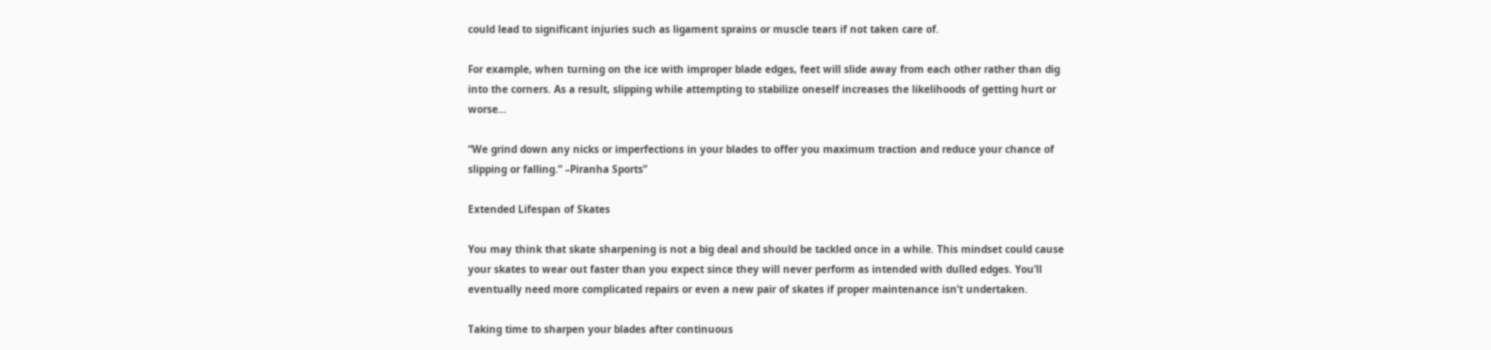could lead to significant injuries such as ligament sprains or muscle tears if not taken care of.

For example, when turning on the ice with improper blade edges, feet will slide away from each other rather than dig into the corners. As a result, slipping while attempting to stabilize oneself increases the likelihoods of getting hurt or worse…

“We grind down any nicks or imperfections in your blades to offer you maximum traction and reduce your chance of slipping or falling.” –Piranha Sports”

Extended Lifespan of Skates

You may think that skate sharpening is not a big deal and should be tackled once in a while. This mindset could cause your skates to wear out faster than you expect since they will never perform as intended with dulled edges. You’ll eventually need more complicated repairs or even a new pair of skates if proper maintenance isn’t undertaken.

Taking time to sharpen your blades after continuous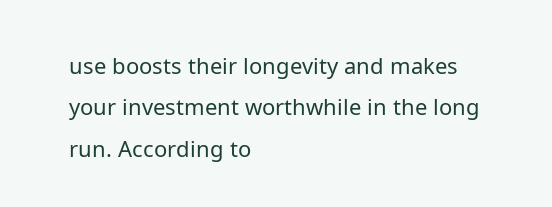use boosts their longevity and makes your investment worthwhile in the long run. According to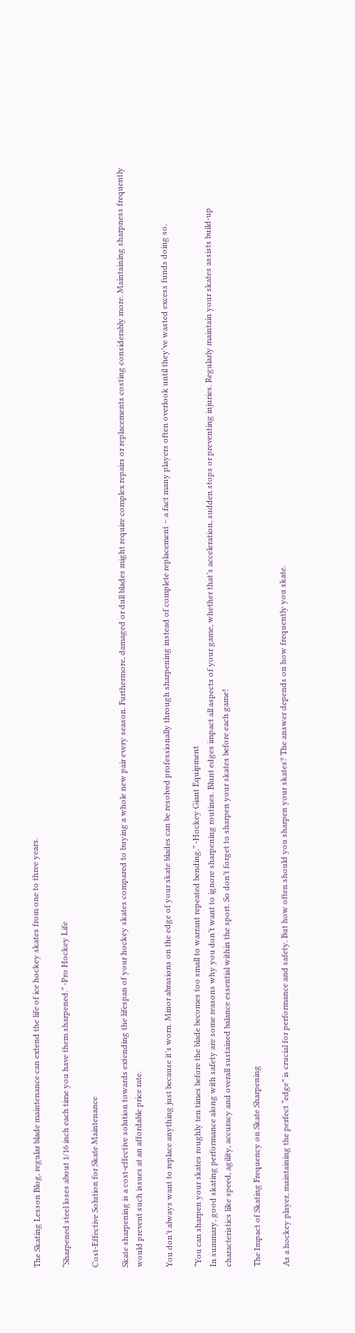The Skating Lesson Blog, regular blade maintenance can extend the life of ice hockey skates from one to three years.

“Sharpened steel loses about 1/16 inch each time you have them sharpened.” -Pro Hockey Life

Cost-Effective Solution for Skate Maintenance

Skate sharpening is a cost-effective solution towards extending the lifespan of your hockey skates compared to buying a whole new pair every season. Furthermore, damaged or dull blades might require complex repairs or replacements costing considerably more. Maintaining sharpness frequently would prevent such issues at an affordable price rate.

You don’t always want to replace anything just because it’s worn. Minor abrasions on the edge of your skate blades can be resolved professionally through sharpening instead of complete replacement – a fact many players often overlook until they’ve wasted excess funds doing so.

“You can sharpen your skates roughly ten times before the blade becomes too small to warrant repeated bending.” -Hockey Giant Equipment
In summary, good skating performance along with safety are some reasons why you don’t want to ignore sharpening routines. Blunt edges impact all aspects of your game, whether that’s acceleration, sudden stops or preventing injuries. Regularly maintain your skates assists build-up characteristics like speed, agility, accuracy and overall sustained balance essential within the sport. So don’t forget to sharpen your skates before each game!

The Impact of Skating Frequency on Skate Sharpening

As a hockey player, maintaining the perfect “edge” is crucial for performance and safety. But how often should you sharpen your skates? The answer depends on how frequently you skate.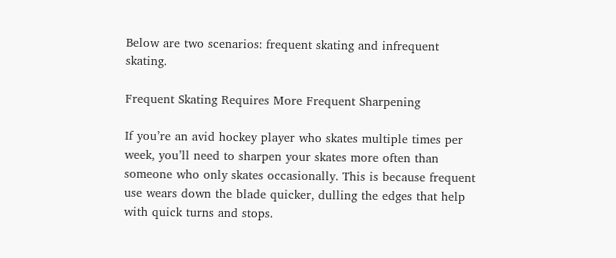Below are two scenarios: frequent skating and infrequent skating.

Frequent Skating Requires More Frequent Sharpening

If you’re an avid hockey player who skates multiple times per week, you’ll need to sharpen your skates more often than someone who only skates occasionally. This is because frequent use wears down the blade quicker, dulling the edges that help with quick turns and stops.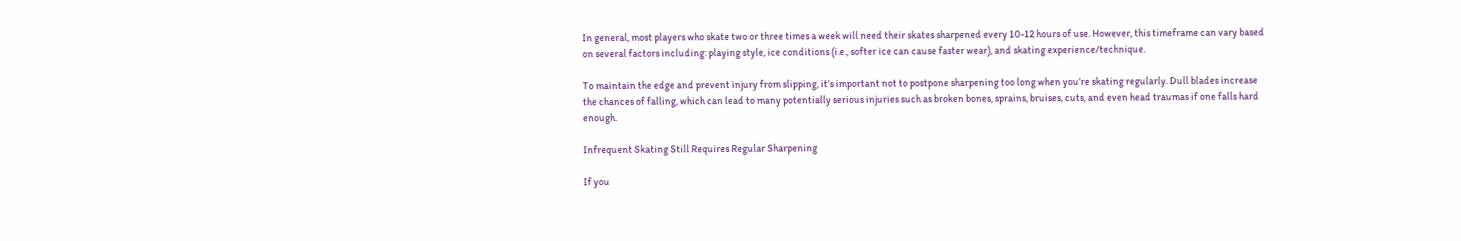In general, most players who skate two or three times a week will need their skates sharpened every 10-12 hours of use. However, this timeframe can vary based on several factors including: playing style, ice conditions (i.e., softer ice can cause faster wear), and skating experience/technique.

To maintain the edge and prevent injury from slipping, it’s important not to postpone sharpening too long when you’re skating regularly. Dull blades increase the chances of falling, which can lead to many potentially serious injuries such as broken bones, sprains, bruises, cuts, and even head traumas if one falls hard enough.

Infrequent Skating Still Requires Regular Sharpening

If you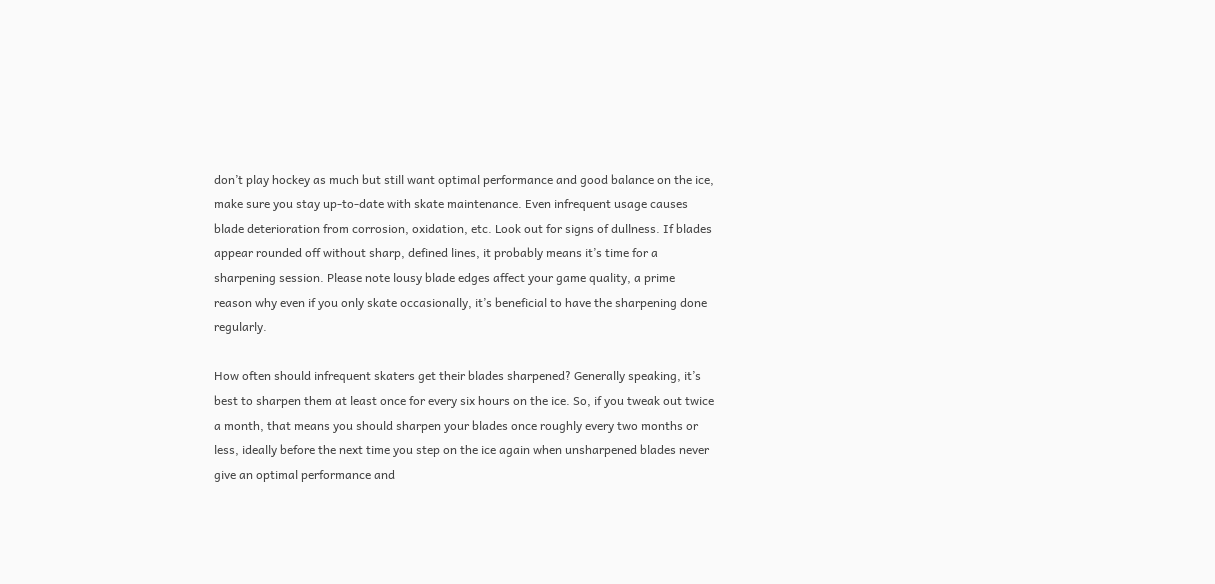don’t play hockey as much but still want optimal performance and good balance on the ice, make sure you stay up-to-date with skate maintenance. Even infrequent usage causes blade deterioration from corrosion, oxidation, etc. Look out for signs of dullness. If blades appear rounded off without sharp, defined lines, it probably means it’s time for a sharpening session. Please note lousy blade edges affect your game quality, a prime reason why even if you only skate occasionally, it’s beneficial to have the sharpening done regularly.

How often should infrequent skaters get their blades sharpened? Generally speaking, it’s best to sharpen them at least once for every six hours on the ice. So, if you tweak out twice a month, that means you should sharpen your blades once roughly every two months or less, ideally before the next time you step on the ice again when unsharpened blades never give an optimal performance and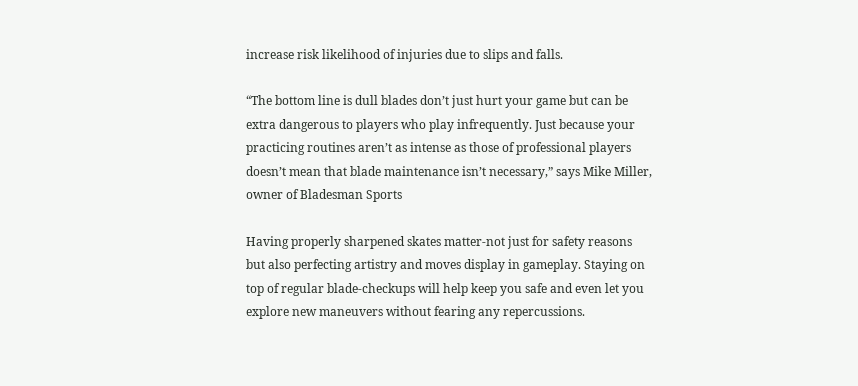increase risk likelihood of injuries due to slips and falls.

“The bottom line is dull blades don’t just hurt your game but can be extra dangerous to players who play infrequently. Just because your practicing routines aren’t as intense as those of professional players doesn’t mean that blade maintenance isn’t necessary,” says Mike Miller, owner of Bladesman Sports

Having properly sharpened skates matter-not just for safety reasons but also perfecting artistry and moves display in gameplay. Staying on top of regular blade-checkups will help keep you safe and even let you explore new maneuvers without fearing any repercussions.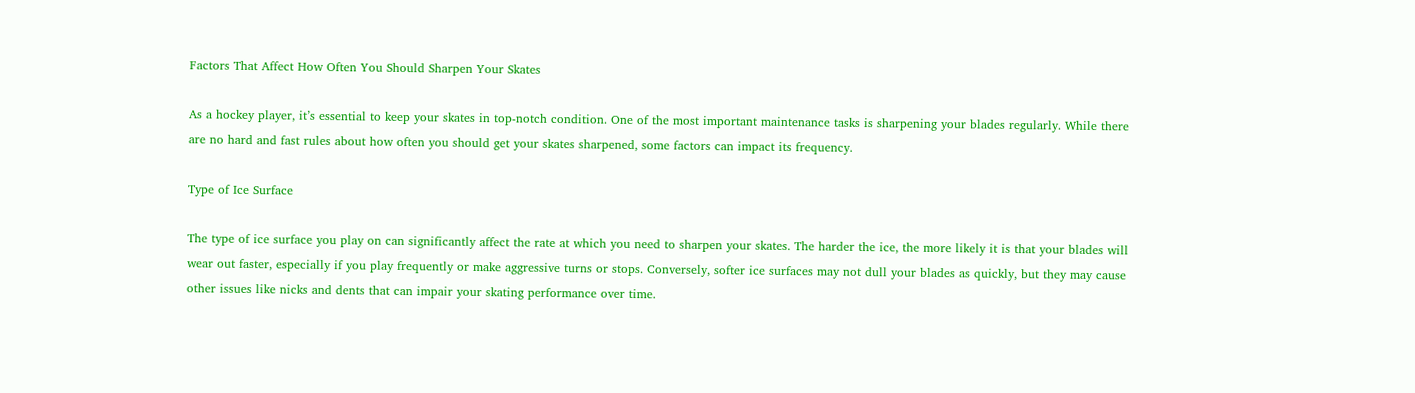Factors That Affect How Often You Should Sharpen Your Skates

As a hockey player, it’s essential to keep your skates in top-notch condition. One of the most important maintenance tasks is sharpening your blades regularly. While there are no hard and fast rules about how often you should get your skates sharpened, some factors can impact its frequency.

Type of Ice Surface

The type of ice surface you play on can significantly affect the rate at which you need to sharpen your skates. The harder the ice, the more likely it is that your blades will wear out faster, especially if you play frequently or make aggressive turns or stops. Conversely, softer ice surfaces may not dull your blades as quickly, but they may cause other issues like nicks and dents that can impair your skating performance over time.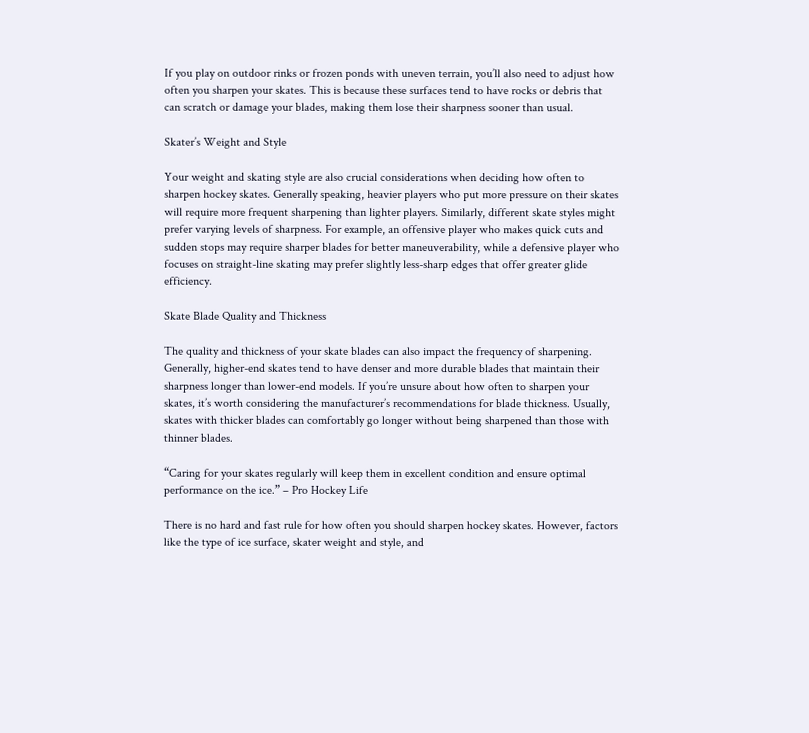If you play on outdoor rinks or frozen ponds with uneven terrain, you’ll also need to adjust how often you sharpen your skates. This is because these surfaces tend to have rocks or debris that can scratch or damage your blades, making them lose their sharpness sooner than usual.

Skater’s Weight and Style

Your weight and skating style are also crucial considerations when deciding how often to sharpen hockey skates. Generally speaking, heavier players who put more pressure on their skates will require more frequent sharpening than lighter players. Similarly, different skate styles might prefer varying levels of sharpness. For example, an offensive player who makes quick cuts and sudden stops may require sharper blades for better maneuverability, while a defensive player who focuses on straight-line skating may prefer slightly less-sharp edges that offer greater glide efficiency.

Skate Blade Quality and Thickness

The quality and thickness of your skate blades can also impact the frequency of sharpening. Generally, higher-end skates tend to have denser and more durable blades that maintain their sharpness longer than lower-end models. If you’re unsure about how often to sharpen your skates, it’s worth considering the manufacturer’s recommendations for blade thickness. Usually, skates with thicker blades can comfortably go longer without being sharpened than those with thinner blades.

“Caring for your skates regularly will keep them in excellent condition and ensure optimal performance on the ice.” – Pro Hockey Life

There is no hard and fast rule for how often you should sharpen hockey skates. However, factors like the type of ice surface, skater weight and style, and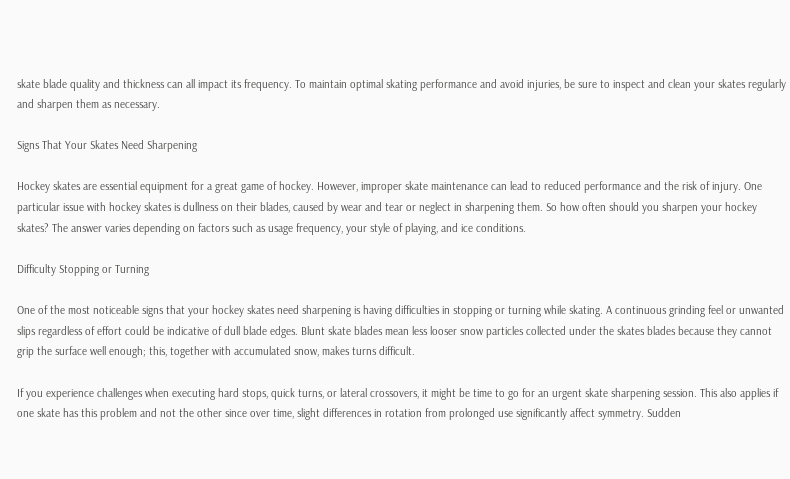skate blade quality and thickness can all impact its frequency. To maintain optimal skating performance and avoid injuries, be sure to inspect and clean your skates regularly and sharpen them as necessary.

Signs That Your Skates Need Sharpening

Hockey skates are essential equipment for a great game of hockey. However, improper skate maintenance can lead to reduced performance and the risk of injury. One particular issue with hockey skates is dullness on their blades, caused by wear and tear or neglect in sharpening them. So how often should you sharpen your hockey skates? The answer varies depending on factors such as usage frequency, your style of playing, and ice conditions.

Difficulty Stopping or Turning

One of the most noticeable signs that your hockey skates need sharpening is having difficulties in stopping or turning while skating. A continuous grinding feel or unwanted slips regardless of effort could be indicative of dull blade edges. Blunt skate blades mean less looser snow particles collected under the skates blades because they cannot grip the surface well enough; this, together with accumulated snow, makes turns difficult.

If you experience challenges when executing hard stops, quick turns, or lateral crossovers, it might be time to go for an urgent skate sharpening session. This also applies if one skate has this problem and not the other since over time, slight differences in rotation from prolonged use significantly affect symmetry. Sudden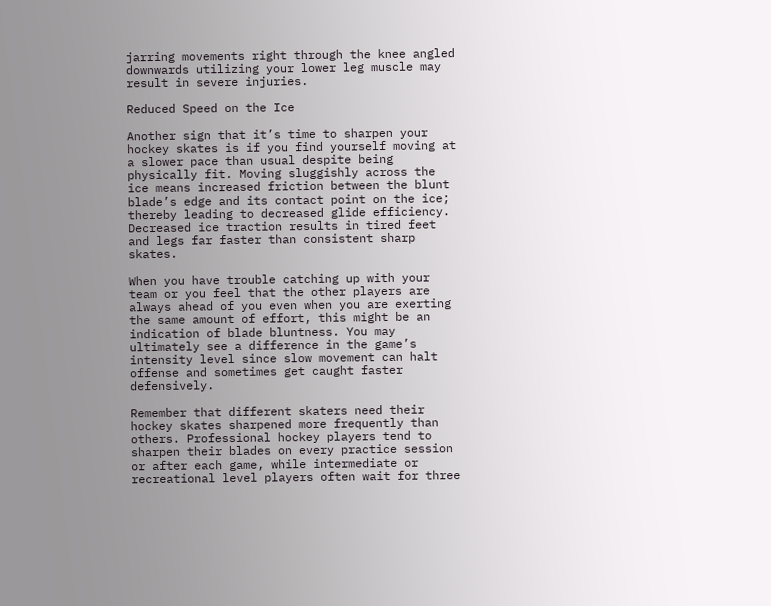jarring movements right through the knee angled downwards utilizing your lower leg muscle may result in severe injuries.

Reduced Speed on the Ice

Another sign that it’s time to sharpen your hockey skates is if you find yourself moving at a slower pace than usual despite being physically fit. Moving sluggishly across the ice means increased friction between the blunt blade’s edge and its contact point on the ice; thereby leading to decreased glide efficiency. Decreased ice traction results in tired feet and legs far faster than consistent sharp skates.

When you have trouble catching up with your team or you feel that the other players are always ahead of you even when you are exerting the same amount of effort, this might be an indication of blade bluntness. You may ultimately see a difference in the game’s intensity level since slow movement can halt offense and sometimes get caught faster defensively.

Remember that different skaters need their hockey skates sharpened more frequently than others. Professional hockey players tend to sharpen their blades on every practice session or after each game, while intermediate or recreational level players often wait for three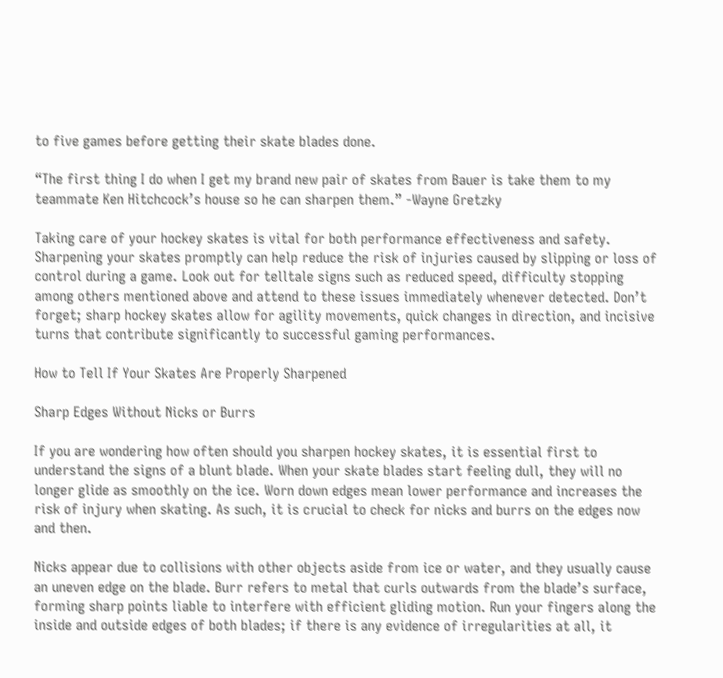to five games before getting their skate blades done.

“The first thing I do when I get my brand new pair of skates from Bauer is take them to my teammate Ken Hitchcock’s house so he can sharpen them.” -Wayne Gretzky

Taking care of your hockey skates is vital for both performance effectiveness and safety. Sharpening your skates promptly can help reduce the risk of injuries caused by slipping or loss of control during a game. Look out for telltale signs such as reduced speed, difficulty stopping among others mentioned above and attend to these issues immediately whenever detected. Don’t forget; sharp hockey skates allow for agility movements, quick changes in direction, and incisive turns that contribute significantly to successful gaming performances.

How to Tell If Your Skates Are Properly Sharpened

Sharp Edges Without Nicks or Burrs

If you are wondering how often should you sharpen hockey skates, it is essential first to understand the signs of a blunt blade. When your skate blades start feeling dull, they will no longer glide as smoothly on the ice. Worn down edges mean lower performance and increases the risk of injury when skating. As such, it is crucial to check for nicks and burrs on the edges now and then.

Nicks appear due to collisions with other objects aside from ice or water, and they usually cause an uneven edge on the blade. Burr refers to metal that curls outwards from the blade’s surface, forming sharp points liable to interfere with efficient gliding motion. Run your fingers along the inside and outside edges of both blades; if there is any evidence of irregularities at all, it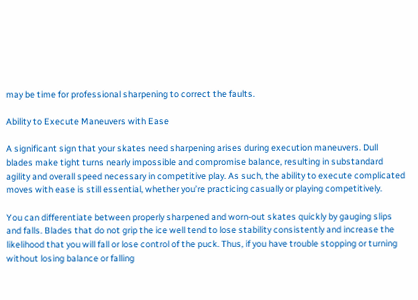may be time for professional sharpening to correct the faults.

Ability to Execute Maneuvers with Ease

A significant sign that your skates need sharpening arises during execution maneuvers. Dull blades make tight turns nearly impossible and compromise balance, resulting in substandard agility and overall speed necessary in competitive play. As such, the ability to execute complicated moves with ease is still essential, whether you’re practicing casually or playing competitively.

You can differentiate between properly sharpened and worn-out skates quickly by gauging slips and falls. Blades that do not grip the ice well tend to lose stability consistently and increase the likelihood that you will fall or lose control of the puck. Thus, if you have trouble stopping or turning without losing balance or falling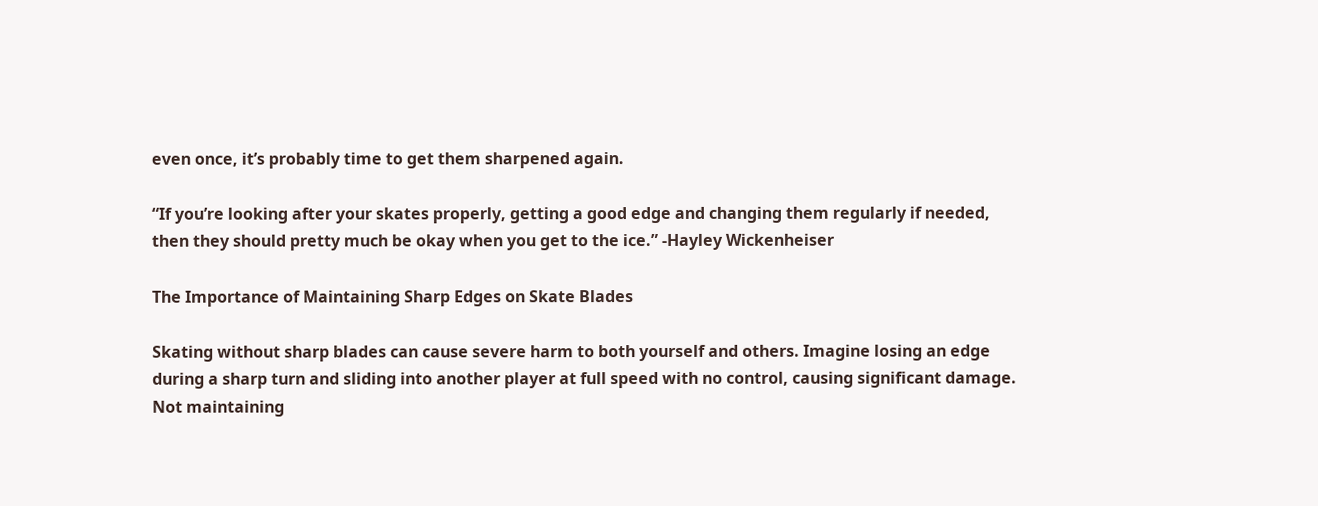even once, it’s probably time to get them sharpened again.

“If you’re looking after your skates properly, getting a good edge and changing them regularly if needed, then they should pretty much be okay when you get to the ice.” -Hayley Wickenheiser

The Importance of Maintaining Sharp Edges on Skate Blades

Skating without sharp blades can cause severe harm to both yourself and others. Imagine losing an edge during a sharp turn and sliding into another player at full speed with no control, causing significant damage. Not maintaining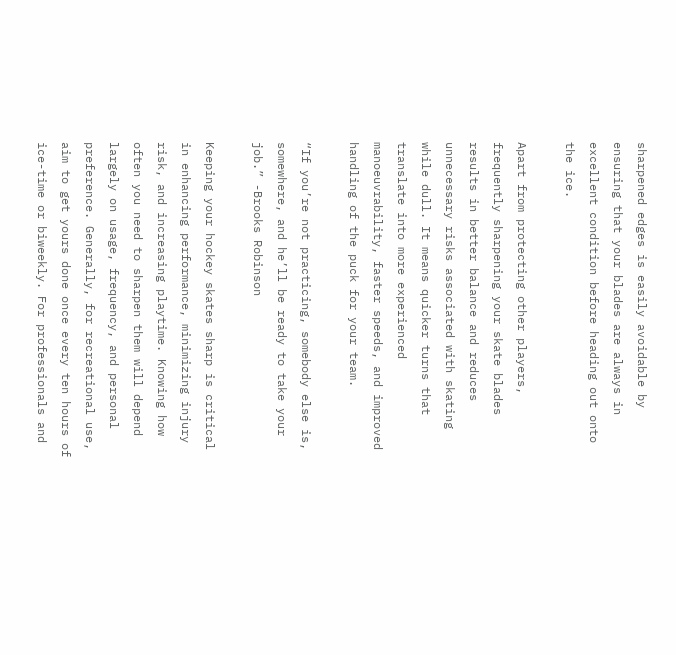sharpened edges is easily avoidable by ensuring that your blades are always in excellent condition before heading out onto the ice.

Apart from protecting other players, frequently sharpening your skate blades results in better balance and reduces unnecessary risks associated with skating while dull. It means quicker turns that translate into more experienced manoeuvrability, faster speeds, and improved handling of the puck for your team.

“If you’re not practicing, somebody else is, somewhere, and he’ll be ready to take your job.” -Brooks Robinson

Keeping your hockey skates sharp is critical in enhancing performance, minimizing injury risk, and increasing playtime. Knowing how often you need to sharpen them will depend largely on usage, frequency, and personal preference. Generally, for recreational use, aim to get yours done once every ten hours of ice-time or biweekly. For professionals and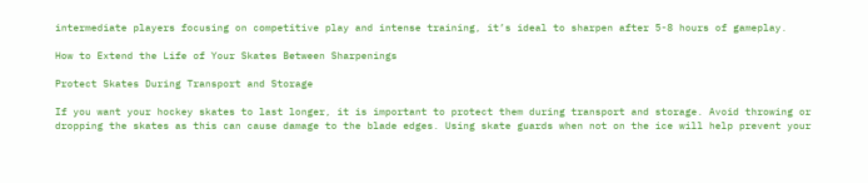intermediate players focusing on competitive play and intense training, it’s ideal to sharpen after 5-8 hours of gameplay.

How to Extend the Life of Your Skates Between Sharpenings

Protect Skates During Transport and Storage

If you want your hockey skates to last longer, it is important to protect them during transport and storage. Avoid throwing or dropping the skates as this can cause damage to the blade edges. Using skate guards when not on the ice will help prevent your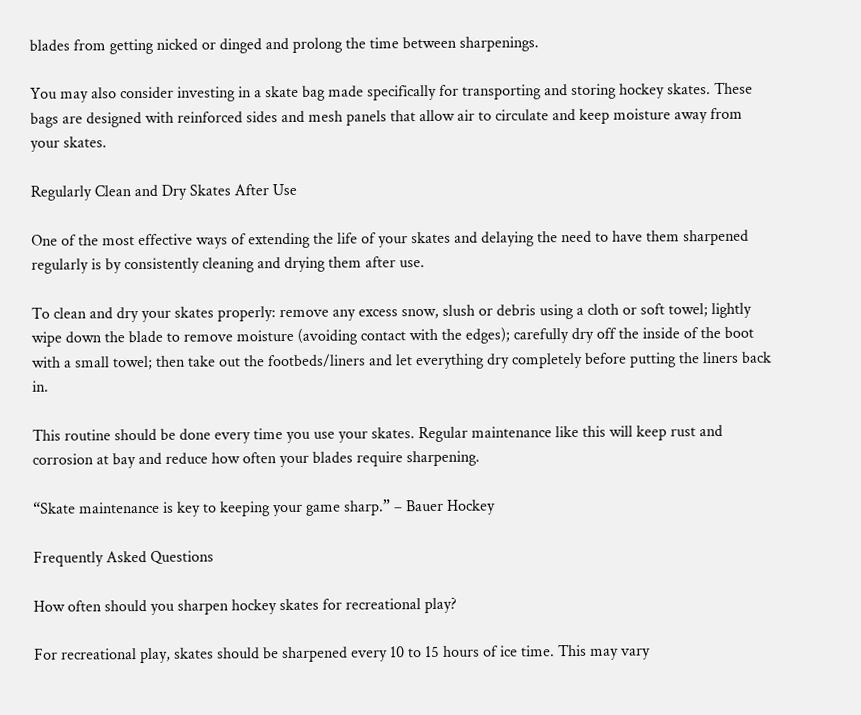blades from getting nicked or dinged and prolong the time between sharpenings.

You may also consider investing in a skate bag made specifically for transporting and storing hockey skates. These bags are designed with reinforced sides and mesh panels that allow air to circulate and keep moisture away from your skates.

Regularly Clean and Dry Skates After Use

One of the most effective ways of extending the life of your skates and delaying the need to have them sharpened regularly is by consistently cleaning and drying them after use.

To clean and dry your skates properly: remove any excess snow, slush or debris using a cloth or soft towel; lightly wipe down the blade to remove moisture (avoiding contact with the edges); carefully dry off the inside of the boot with a small towel; then take out the footbeds/liners and let everything dry completely before putting the liners back in.

This routine should be done every time you use your skates. Regular maintenance like this will keep rust and corrosion at bay and reduce how often your blades require sharpening.

“Skate maintenance is key to keeping your game sharp.” – Bauer Hockey

Frequently Asked Questions

How often should you sharpen hockey skates for recreational play?

For recreational play, skates should be sharpened every 10 to 15 hours of ice time. This may vary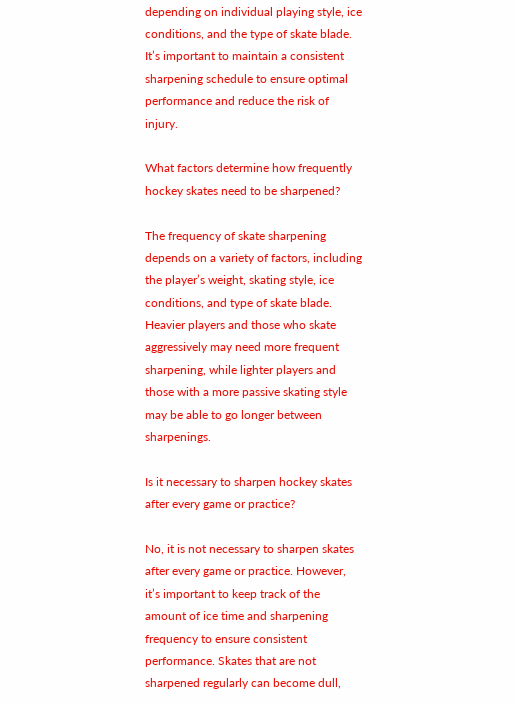depending on individual playing style, ice conditions, and the type of skate blade. It’s important to maintain a consistent sharpening schedule to ensure optimal performance and reduce the risk of injury.

What factors determine how frequently hockey skates need to be sharpened?

The frequency of skate sharpening depends on a variety of factors, including the player’s weight, skating style, ice conditions, and type of skate blade. Heavier players and those who skate aggressively may need more frequent sharpening, while lighter players and those with a more passive skating style may be able to go longer between sharpenings.

Is it necessary to sharpen hockey skates after every game or practice?

No, it is not necessary to sharpen skates after every game or practice. However, it’s important to keep track of the amount of ice time and sharpening frequency to ensure consistent performance. Skates that are not sharpened regularly can become dull,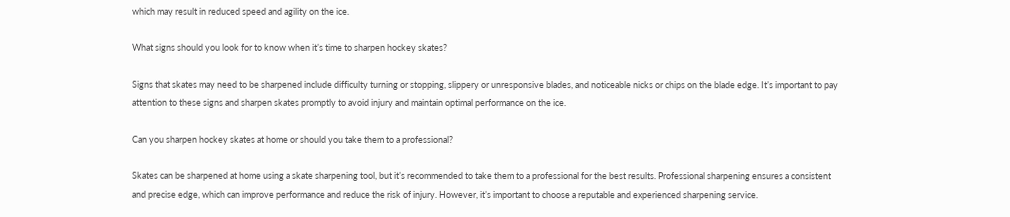which may result in reduced speed and agility on the ice.

What signs should you look for to know when it’s time to sharpen hockey skates?

Signs that skates may need to be sharpened include difficulty turning or stopping, slippery or unresponsive blades, and noticeable nicks or chips on the blade edge. It’s important to pay attention to these signs and sharpen skates promptly to avoid injury and maintain optimal performance on the ice.

Can you sharpen hockey skates at home or should you take them to a professional?

Skates can be sharpened at home using a skate sharpening tool, but it’s recommended to take them to a professional for the best results. Professional sharpening ensures a consistent and precise edge, which can improve performance and reduce the risk of injury. However, it’s important to choose a reputable and experienced sharpening service.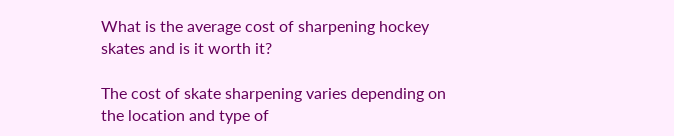What is the average cost of sharpening hockey skates and is it worth it?

The cost of skate sharpening varies depending on the location and type of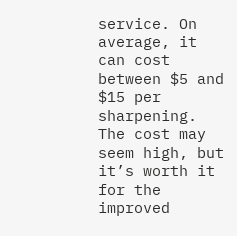service. On average, it can cost between $5 and $15 per sharpening. The cost may seem high, but it’s worth it for the improved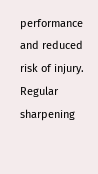performance and reduced risk of injury. Regular sharpening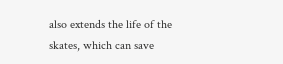also extends the life of the skates, which can save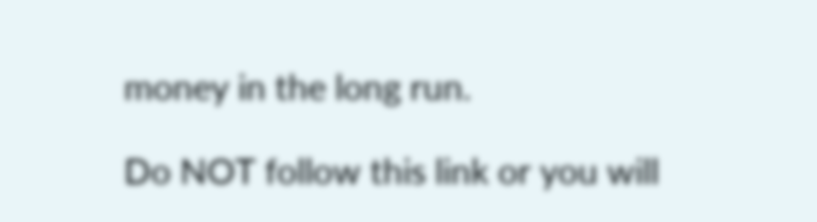money in the long run.

Do NOT follow this link or you will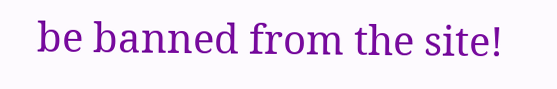be banned from the site!